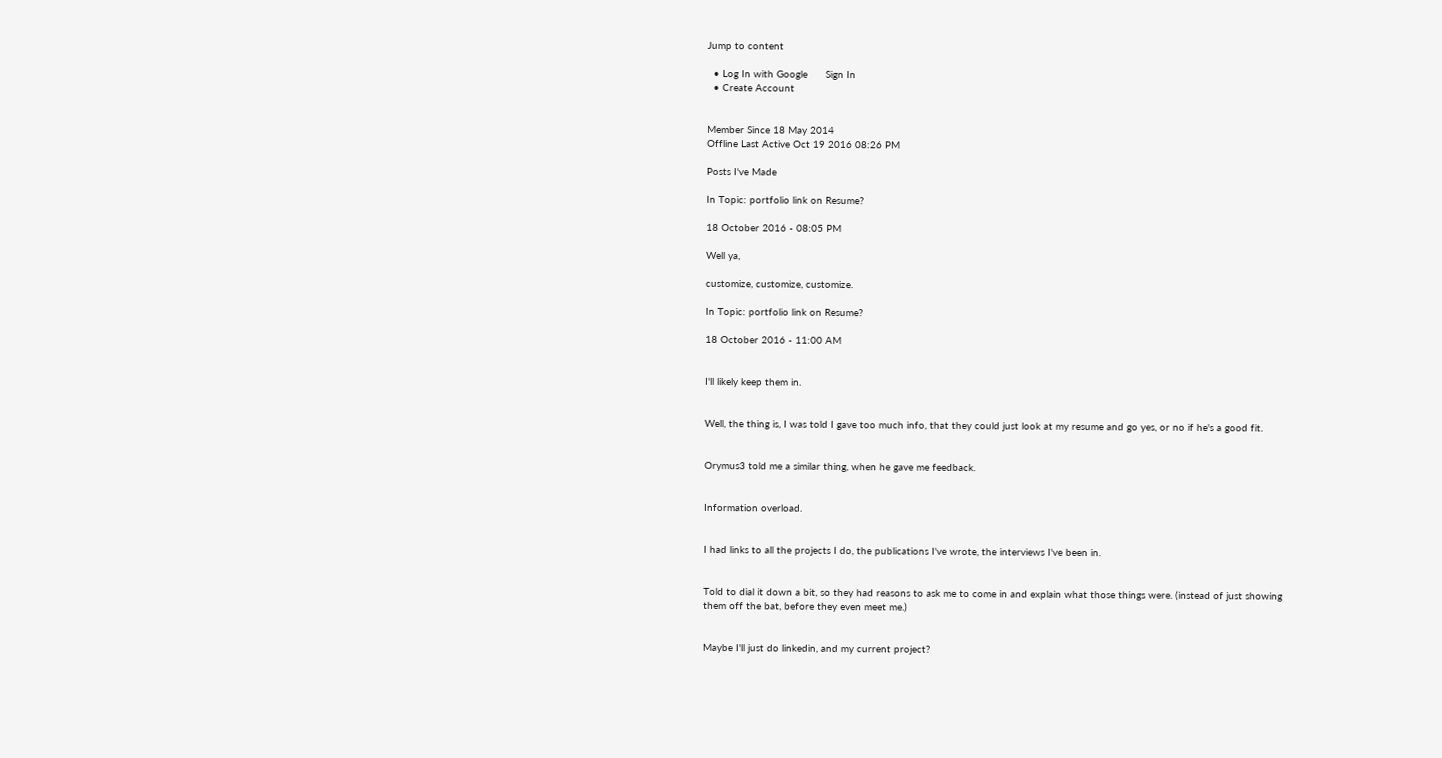Jump to content

  • Log In with Google      Sign In
  • Create Account


Member Since 18 May 2014
Offline Last Active Oct 19 2016 08:26 PM

Posts I've Made

In Topic: portfolio link on Resume?

18 October 2016 - 08:05 PM

Well ya,

customize, customize, customize.

In Topic: portfolio link on Resume?

18 October 2016 - 11:00 AM


I'll likely keep them in.


Well, the thing is, I was told I gave too much info, that they could just look at my resume and go yes, or no if he's a good fit.


Orymus3 told me a similar thing, when he gave me feedback.


Information overload.


I had links to all the projects I do, the publications I've wrote, the interviews I've been in.


Told to dial it down a bit, so they had reasons to ask me to come in and explain what those things were. (instead of just showing them off the bat, before they even meet me.)


Maybe I'll just do linkedin, and my current project?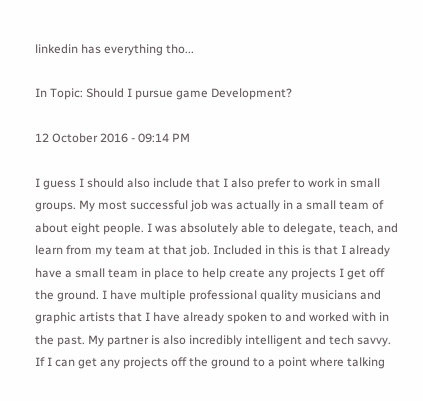linkedin has everything tho...

In Topic: Should I pursue game Development?

12 October 2016 - 09:14 PM

I guess I should also include that I also prefer to work in small groups. My most successful job was actually in a small team of about eight people. I was absolutely able to delegate, teach, and learn from my team at that job. Included in this is that I already have a small team in place to help create any projects I get off the ground. I have multiple professional quality musicians and graphic artists that I have already spoken to and worked with in the past. My partner is also incredibly intelligent and tech savvy. If I can get any projects off the ground to a point where talking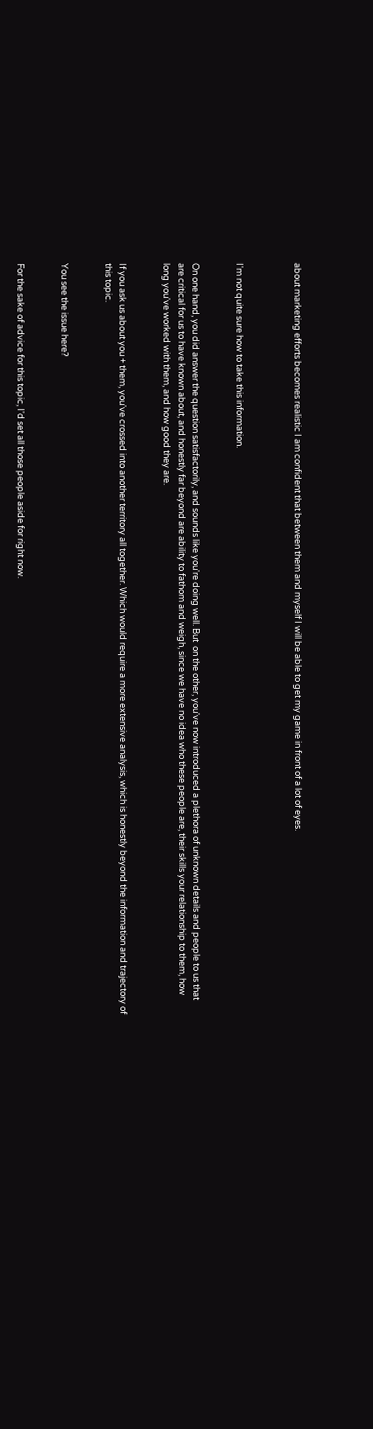about marketing efforts becomes realistic I am confident that between them and myself I will be able to get my game in front of a lot of eyes.



I'm not quite sure how to take this information.


On one hand, you did answer the question satisfactorily, and sounds like you're doing well. But  on the other, you've now introduced a plethora of unknown details and people to us that  are critical for us to have known about, and honestly far beyond are ability to fathom and weigh, since we have no idea who these people are, their skills your relationship to them, how long you've worked with them, and how good they are.


If you ask us about you + them, you've crossed into another territory all together. Which would require a more extensive analysis, which is honestly beyond the information and trajectory of this topic.


You see the issue here?


For the sake of advice for this topic, I'd set all those people aside for right now.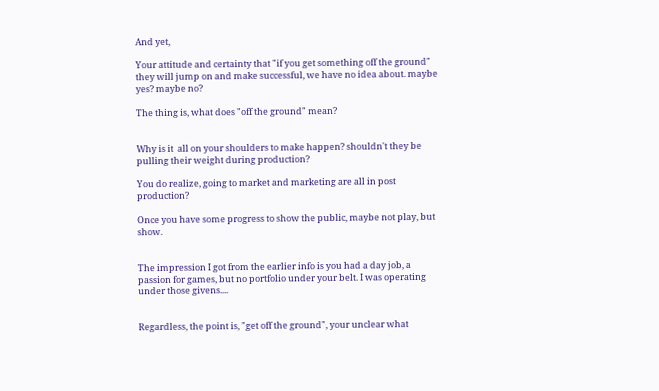And yet,

Your attitude and certainty that "if you get something off the ground" they will jump on and make successful, we have no idea about. maybe yes? maybe no?

The thing is, what does "off the ground" mean?


Why is it  all on your shoulders to make happen? shouldn't they be pulling their weight during production?

You do realize, going to market and marketing are all in post production?

Once you have some progress to show the public, maybe not play, but show.


The impression I got from the earlier info is you had a day job, a passion for games, but no portfolio under your belt. I was operating under those givens....


Regardless, the point is, "get off the ground", your unclear what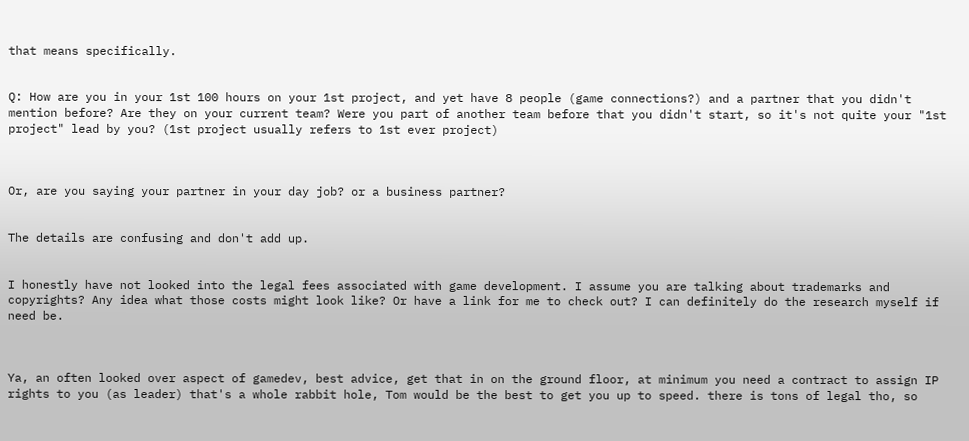that means specifically.


Q: How are you in your 1st 100 hours on your 1st project, and yet have 8 people (game connections?) and a partner that you didn't mention before? Are they on your current team? Were you part of another team before that you didn't start, so it's not quite your "1st project" lead by you? (1st project usually refers to 1st ever project)



Or, are you saying your partner in your day job? or a business partner?


The details are confusing and don't add up.


I honestly have not looked into the legal fees associated with game development. I assume you are talking about trademarks and copyrights? Any idea what those costs might look like? Or have a link for me to check out? I can definitely do the research myself if need be.



Ya, an often looked over aspect of gamedev, best advice, get that in on the ground floor, at minimum you need a contract to assign IP rights to you (as leader) that's a whole rabbit hole, Tom would be the best to get you up to speed. there is tons of legal tho, so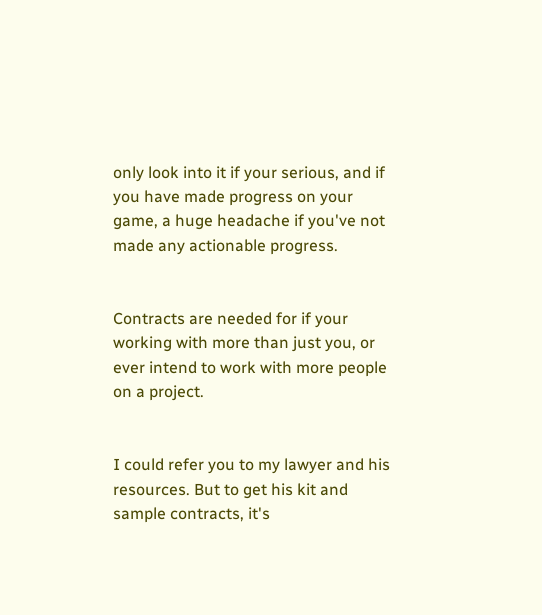only look into it if your serious, and if you have made progress on your game, a huge headache if you've not made any actionable progress.


Contracts are needed for if your working with more than just you, or ever intend to work with more people on a project.


I could refer you to my lawyer and his resources. But to get his kit and sample contracts, it's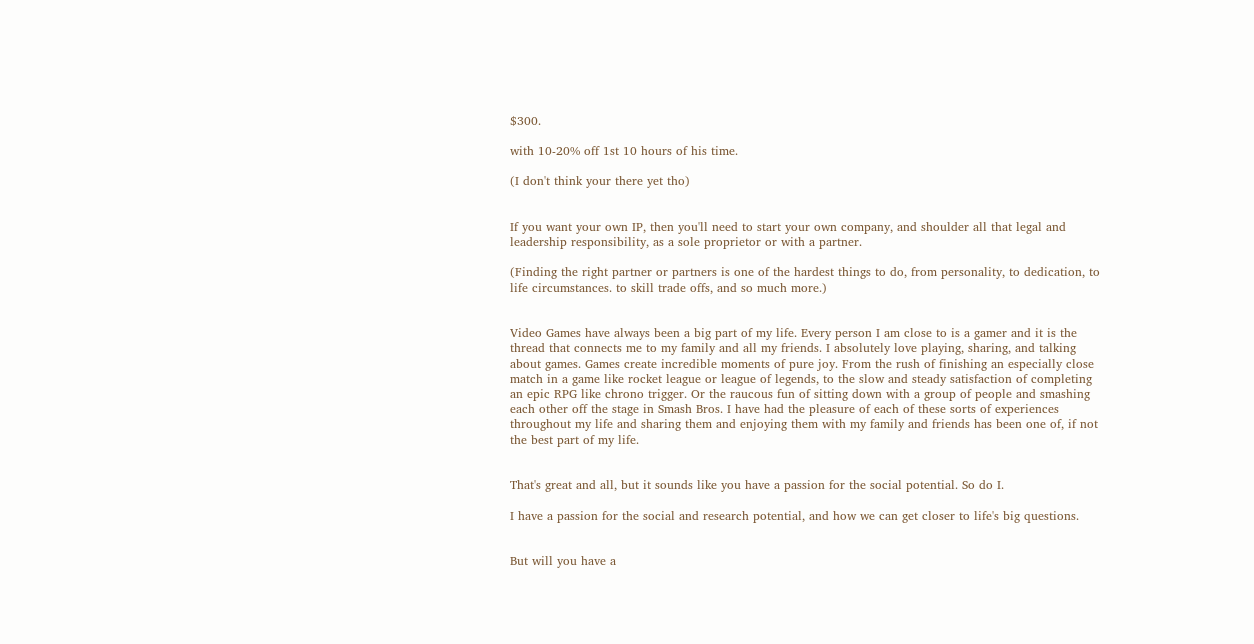$300.

with 10-20% off 1st 10 hours of his time.

(I don't think your there yet tho)


If you want your own IP, then you'll need to start your own company, and shoulder all that legal and leadership responsibility, as a sole proprietor or with a partner.

(Finding the right partner or partners is one of the hardest things to do, from personality, to dedication, to life circumstances. to skill trade offs, and so much more.)


Video Games have always been a big part of my life. Every person I am close to is a gamer and it is the thread that connects me to my family and all my friends. I absolutely love playing, sharing, and talking about games. Games create incredible moments of pure joy. From the rush of finishing an especially close match in a game like rocket league or league of legends, to the slow and steady satisfaction of completing an epic RPG like chrono trigger. Or the raucous fun of sitting down with a group of people and smashing each other off the stage in Smash Bros. I have had the pleasure of each of these sorts of experiences throughout my life and sharing them and enjoying them with my family and friends has been one of, if not the best part of my life.


That's great and all, but it sounds like you have a passion for the social potential. So do I.

I have a passion for the social and research potential, and how we can get closer to life's big questions.


But will you have a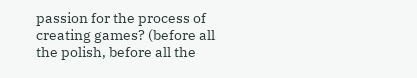passion for the process of creating games? (before all the polish, before all the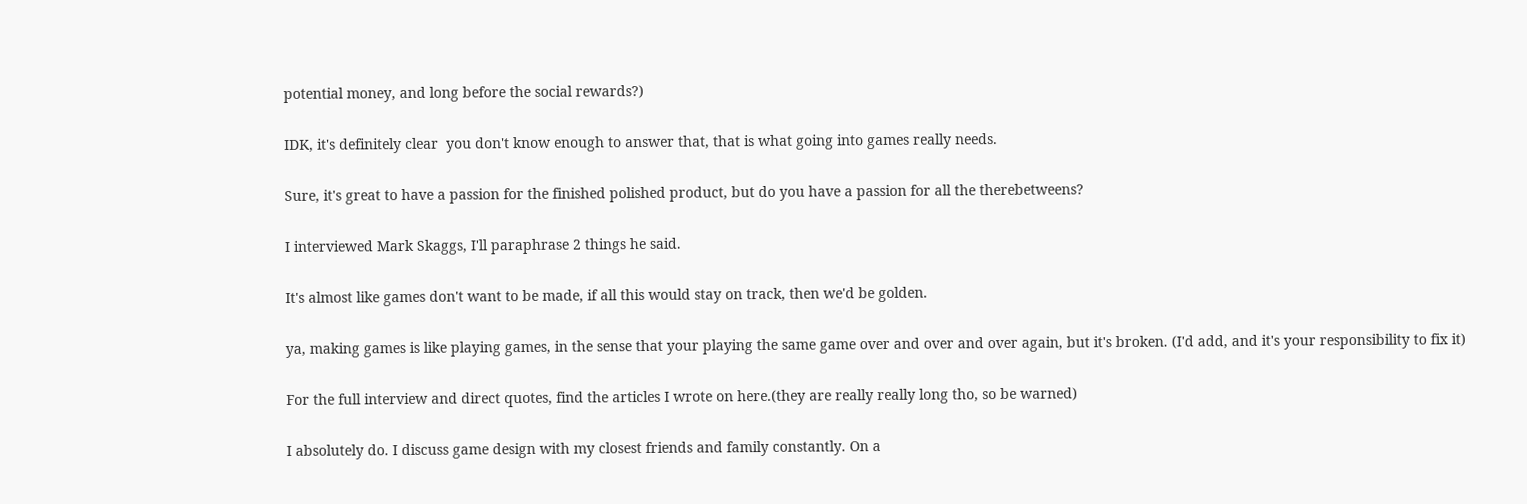potential money, and long before the social rewards?)


IDK, it's definitely clear  you don't know enough to answer that, that is what going into games really needs.


Sure, it's great to have a passion for the finished polished product, but do you have a passion for all the therebetweens?


I interviewed Mark Skaggs, I'll paraphrase 2 things he said.


It's almost like games don't want to be made, if all this would stay on track, then we'd be golden.


ya, making games is like playing games, in the sense that your playing the same game over and over and over again, but it's broken. (I'd add, and it's your responsibility to fix it)


For the full interview and direct quotes, find the articles I wrote on here.(they are really really long tho, so be warned)


I absolutely do. I discuss game design with my closest friends and family constantly. On a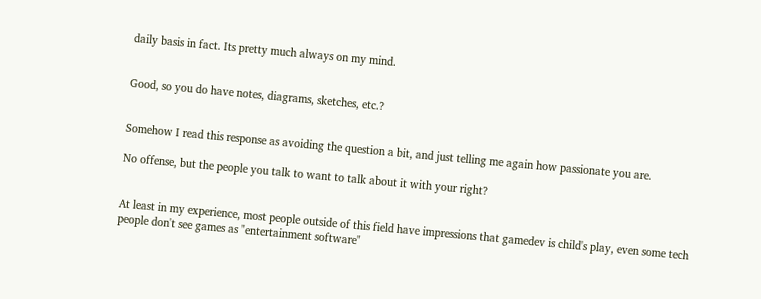daily basis in fact. Its pretty much always on my mind.


Good, so you do have notes, diagrams, sketches, etc.?


Somehow I read this response as avoiding the question a bit, and just telling me again how passionate you are.

No offense, but the people you talk to want to talk about it with your right?


At least in my experience, most people outside of this field have impressions that gamedev is child's play, even some tech people don't see games as "entertainment software"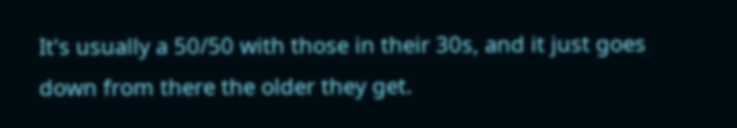It's usually a 50/50 with those in their 30s, and it just goes down from there the older they get.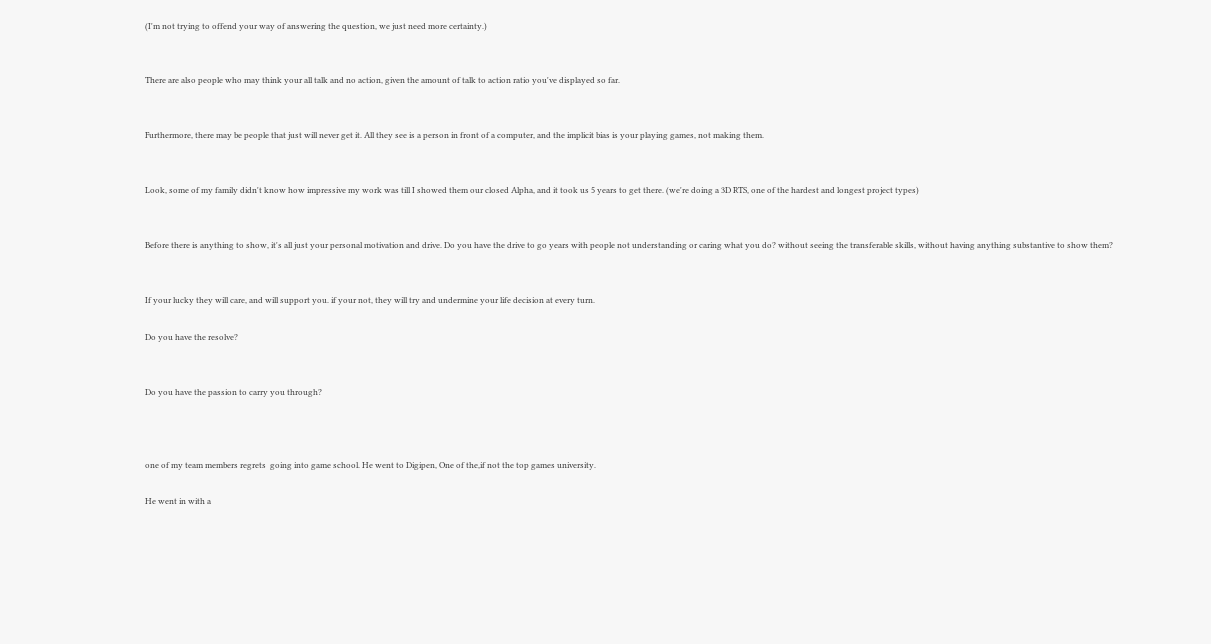(I'm not trying to offend your way of answering the question, we just need more certainty.)


There are also people who may think your all talk and no action, given the amount of talk to action ratio you've displayed so far.


Furthermore, there may be people that just will never get it. All they see is a person in front of a computer, and the implicit bias is your playing games, not making them.


Look, some of my family didn't know how impressive my work was till I showed them our closed Alpha, and it took us 5 years to get there. (we're doing a 3D RTS, one of the hardest and longest project types)


Before there is anything to show, it's all just your personal motivation and drive. Do you have the drive to go years with people not understanding or caring what you do? without seeing the transferable skills, without having anything substantive to show them?


If your lucky they will care, and will support you. if your not, they will try and undermine your life decision at every turn.

Do you have the resolve?


Do you have the passion to carry you through?



one of my team members regrets  going into game school. He went to Digipen, One of the,if not the top games university.

He went in with a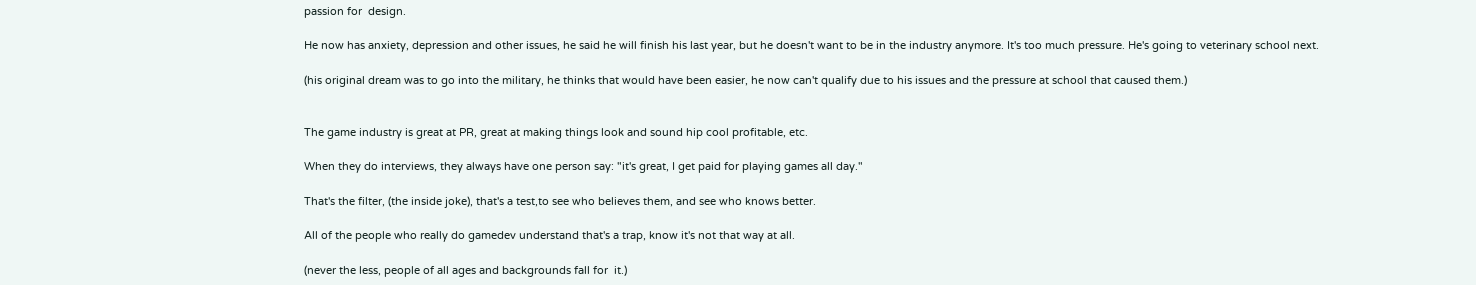passion for  design.

He now has anxiety, depression and other issues, he said he will finish his last year, but he doesn't want to be in the industry anymore. It's too much pressure. He's going to veterinary school next.

(his original dream was to go into the military, he thinks that would have been easier, he now can't qualify due to his issues and the pressure at school that caused them.)


The game industry is great at PR, great at making things look and sound hip cool profitable, etc.

When they do interviews, they always have one person say: "it's great, I get paid for playing games all day."

That's the filter, (the inside joke), that's a test,to see who believes them, and see who knows better.

All of the people who really do gamedev understand that's a trap, know it's not that way at all.

(never the less, people of all ages and backgrounds fall for  it.)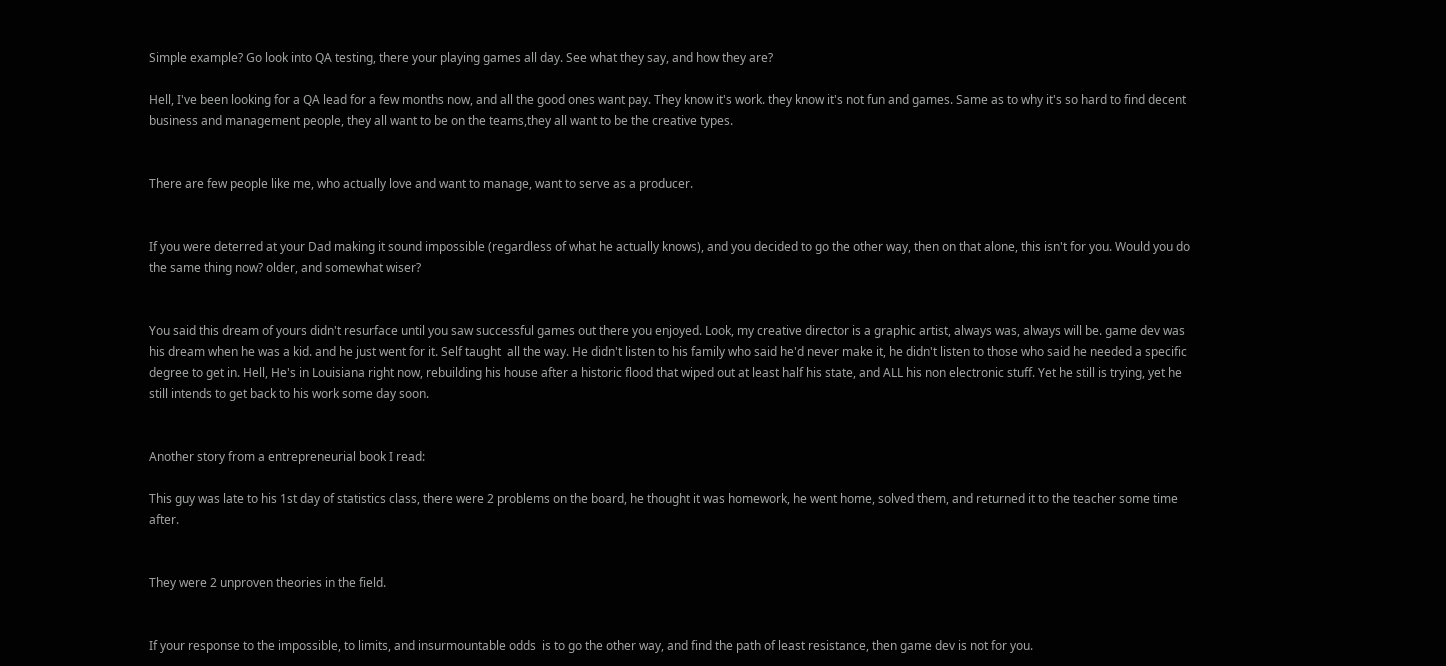Simple example? Go look into QA testing, there your playing games all day. See what they say, and how they are?

Hell, I've been looking for a QA lead for a few months now, and all the good ones want pay. They know it's work. they know it's not fun and games. Same as to why it's so hard to find decent business and management people, they all want to be on the teams,they all want to be the creative types.


There are few people like me, who actually love and want to manage, want to serve as a producer.


If you were deterred at your Dad making it sound impossible (regardless of what he actually knows), and you decided to go the other way, then on that alone, this isn't for you. Would you do the same thing now? older, and somewhat wiser?


You said this dream of yours didn't resurface until you saw successful games out there you enjoyed. Look, my creative director is a graphic artist, always was, always will be. game dev was his dream when he was a kid. and he just went for it. Self taught  all the way. He didn't listen to his family who said he'd never make it, he didn't listen to those who said he needed a specific degree to get in. Hell, He's in Louisiana right now, rebuilding his house after a historic flood that wiped out at least half his state, and ALL his non electronic stuff. Yet he still is trying, yet he still intends to get back to his work some day soon.


Another story from a entrepreneurial book I read:

This guy was late to his 1st day of statistics class, there were 2 problems on the board, he thought it was homework, he went home, solved them, and returned it to the teacher some time after.


They were 2 unproven theories in the field.


If your response to the impossible, to limits, and insurmountable odds  is to go the other way, and find the path of least resistance, then game dev is not for you.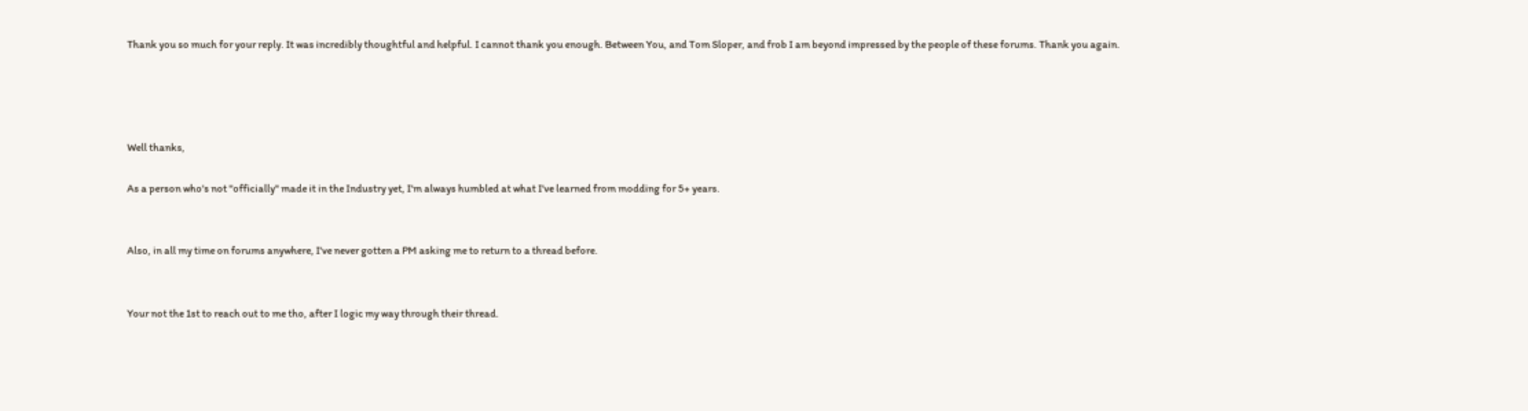Thank you so much for your reply. It was incredibly thoughtful and helpful. I cannot thank you enough. Between You, and Tom Sloper, and frob I am beyond impressed by the people of these forums. Thank you again.




Well thanks,

As a person who's not "officially" made it in the Industry yet, I'm always humbled at what I've learned from modding for 5+ years.


Also, in all my time on forums anywhere, I've never gotten a PM asking me to return to a thread before.


Your not the 1st to reach out to me tho, after I logic my way through their thread.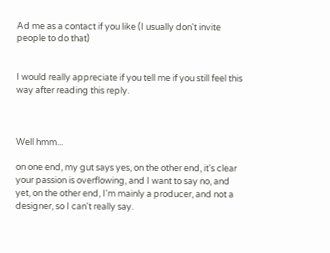Ad me as a contact if you like (I usually don't invite people to do that)


I would really appreciate if you tell me if you still feel this way after reading this reply.



Well hmm...

on one end, my gut says yes, on the other end, it's clear your passion is overflowing, and I want to say no, and yet, on the other end, I'm mainly a producer, and not a designer, so I can't really say.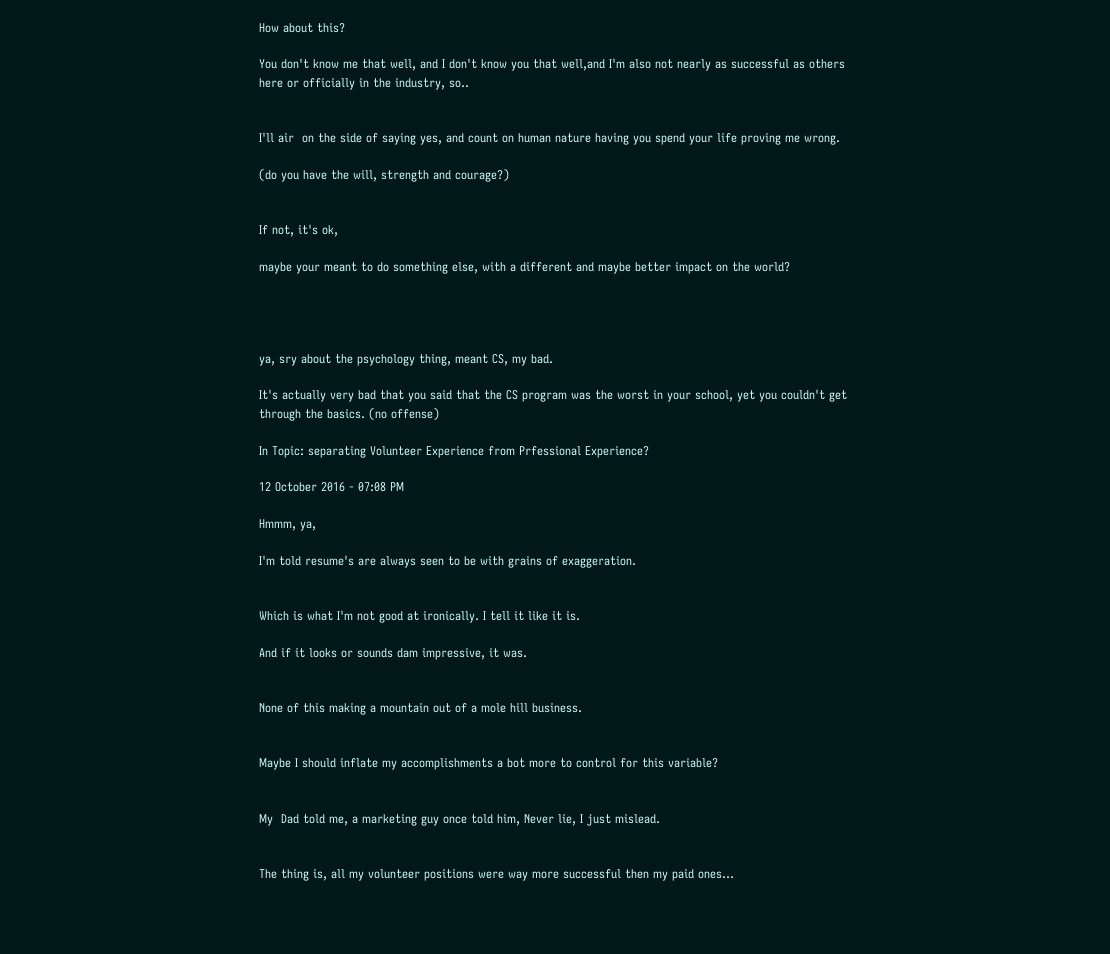How about this?

You don't know me that well, and I don't know you that well,and I'm also not nearly as successful as others here or officially in the industry, so..


I'll air  on the side of saying yes, and count on human nature having you spend your life proving me wrong.

(do you have the will, strength and courage?)


If not, it's ok,

maybe your meant to do something else, with a different and maybe better impact on the world?




ya, sry about the psychology thing, meant CS, my bad.

It's actually very bad that you said that the CS program was the worst in your school, yet you couldn't get through the basics. (no offense)

In Topic: separating Volunteer Experience from Prfessional Experience?

12 October 2016 - 07:08 PM

Hmmm, ya,

I'm told resume's are always seen to be with grains of exaggeration.


Which is what I'm not good at ironically. I tell it like it is.

And if it looks or sounds dam impressive, it was.


None of this making a mountain out of a mole hill business.


Maybe I should inflate my accomplishments a bot more to control for this variable?


My  Dad told me, a marketing guy once told him, Never lie, I just mislead.


The thing is, all my volunteer positions were way more successful then my paid ones...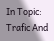In Topic: Trafic And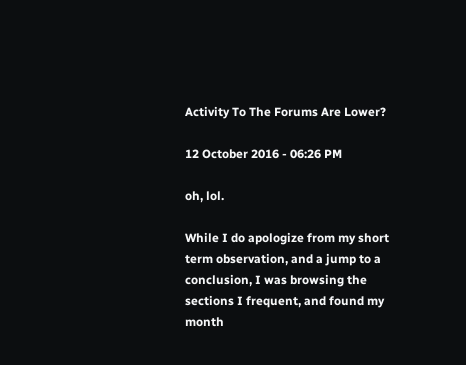Activity To The Forums Are Lower?

12 October 2016 - 06:26 PM

oh, lol.

While I do apologize from my short term observation, and a jump to a conclusion, I was browsing the sections I frequent, and found my month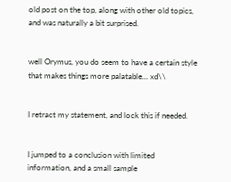old post on the top, along with other old topics,  and was naturally a bit surprised.


well Orymus, you do seem to have a certain style that makes things more palatable... xd\\


I retract my statement, and lock this if needed.


I jumped to a conclusion with limited information, and a small sample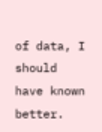of data, I should have known better.